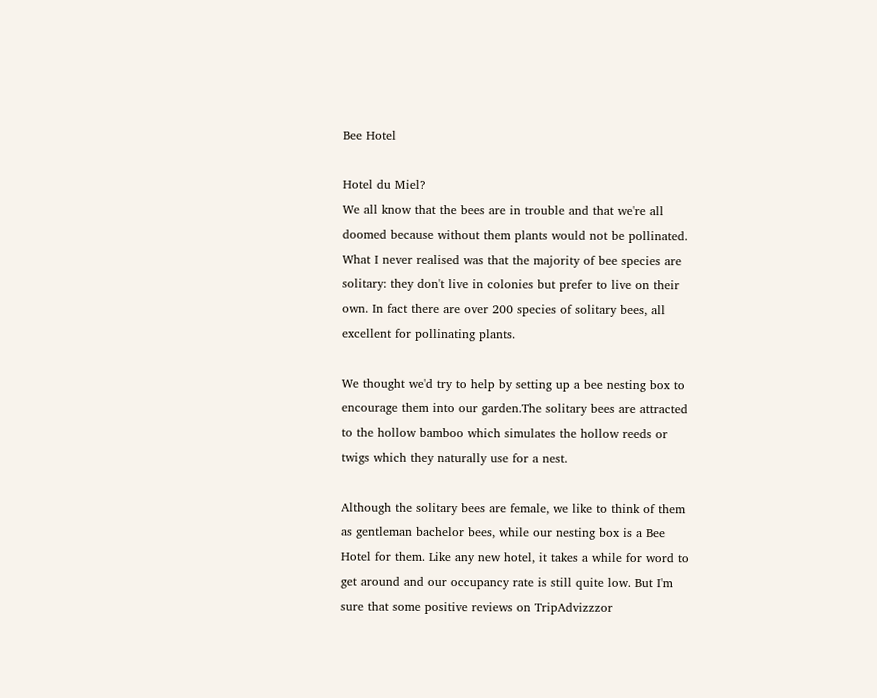Bee Hotel

Hotel du Miel?
We all know that the bees are in trouble and that we're all doomed because without them plants would not be pollinated. What I never realised was that the majority of bee species are solitary: they don't live in colonies but prefer to live on their own. In fact there are over 200 species of solitary bees, all excellent for pollinating plants.

We thought we'd try to help by setting up a bee nesting box to encourage them into our garden.The solitary bees are attracted to the hollow bamboo which simulates the hollow reeds or twigs which they naturally use for a nest.

Although the solitary bees are female, we like to think of them as gentleman bachelor bees, while our nesting box is a Bee Hotel for them. Like any new hotel, it takes a while for word to get around and our occupancy rate is still quite low. But I'm sure that some positive reviews on TripAdvizzzor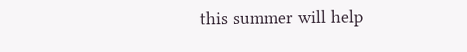this summer will help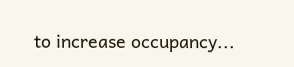to increase occupancy...